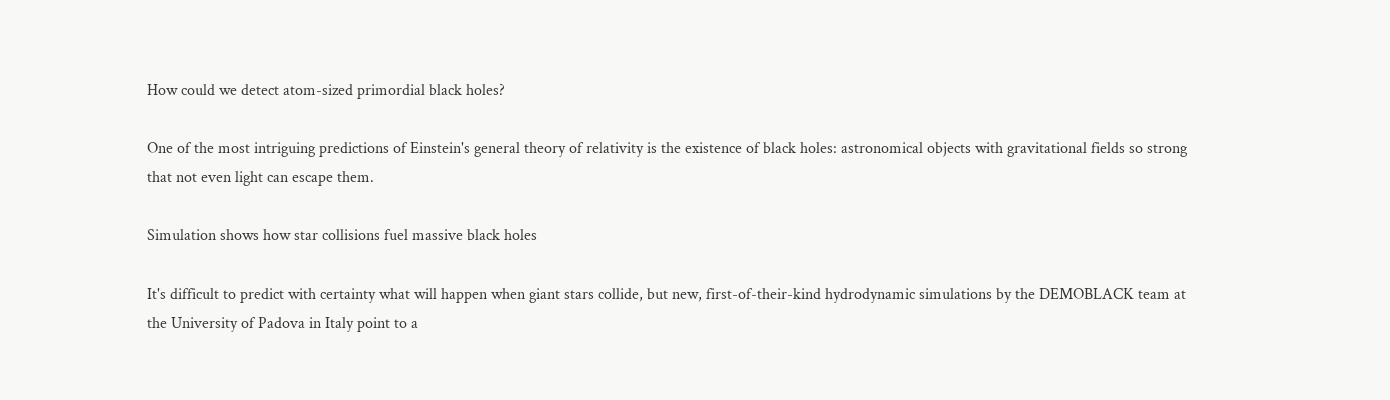How could we detect atom-sized primordial black holes?

One of the most intriguing predictions of Einstein's general theory of relativity is the existence of black holes: astronomical objects with gravitational fields so strong that not even light can escape them.

Simulation shows how star collisions fuel massive black holes

It's difficult to predict with certainty what will happen when giant stars collide, but new, first-of-their-kind hydrodynamic simulations by the DEMOBLACK team at the University of Padova in Italy point to a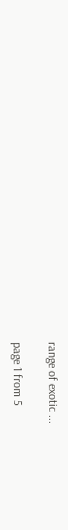range of exotic ...

page 1 from 5